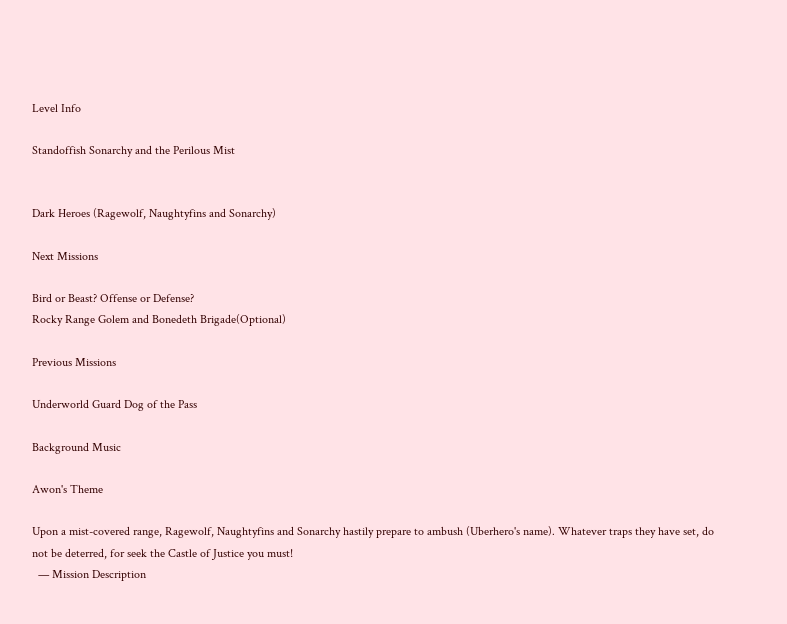Level Info

Standoffish Sonarchy and the Perilous Mist


Dark Heroes (Ragewolf, Naughtyfins and Sonarchy)

Next Missions

Bird or Beast? Offense or Defense?
Rocky Range Golem and Bonedeth Brigade(Optional)

Previous Missions

Underworld Guard Dog of the Pass

Background Music

Awon's Theme

Upon a mist-covered range, Ragewolf, Naughtyfins and Sonarchy hastily prepare to ambush (Uberhero's name). Whatever traps they have set, do not be deterred, for seek the Castle of Justice you must!
  — Mission Description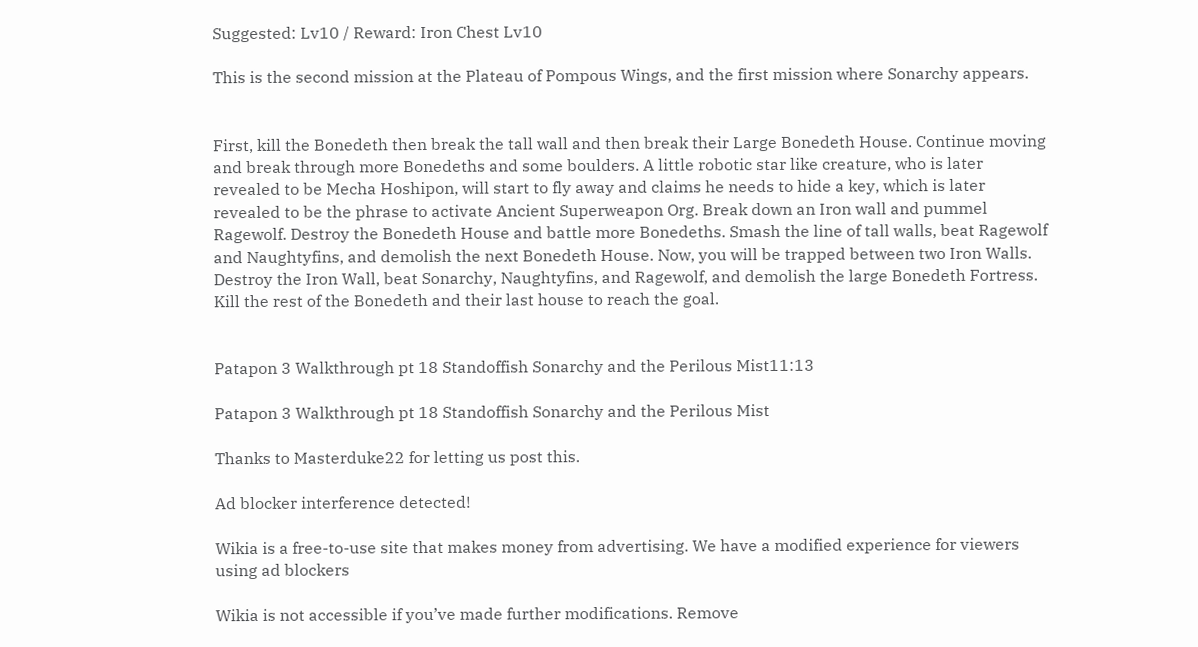Suggested: Lv10 / Reward: Iron Chest Lv10

This is the second mission at the Plateau of Pompous Wings, and the first mission where Sonarchy appears.


First, kill the Bonedeth then break the tall wall and then break their Large Bonedeth House. Continue moving and break through more Bonedeths and some boulders. A little robotic star like creature, who is later revealed to be Mecha Hoshipon, will start to fly away and claims he needs to hide a key, which is later revealed to be the phrase to activate Ancient Superweapon Org. Break down an Iron wall and pummel Ragewolf. Destroy the Bonedeth House and battle more Bonedeths. Smash the line of tall walls, beat Ragewolf and Naughtyfins, and demolish the next Bonedeth House. Now, you will be trapped between two Iron Walls. Destroy the Iron Wall, beat Sonarchy, Naughtyfins, and Ragewolf, and demolish the large Bonedeth Fortress. Kill the rest of the Bonedeth and their last house to reach the goal.


Patapon 3 Walkthrough pt 18 Standoffish Sonarchy and the Perilous Mist11:13

Patapon 3 Walkthrough pt 18 Standoffish Sonarchy and the Perilous Mist

Thanks to Masterduke22 for letting us post this.

Ad blocker interference detected!

Wikia is a free-to-use site that makes money from advertising. We have a modified experience for viewers using ad blockers

Wikia is not accessible if you’ve made further modifications. Remove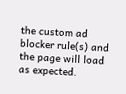the custom ad blocker rule(s) and the page will load as expected.